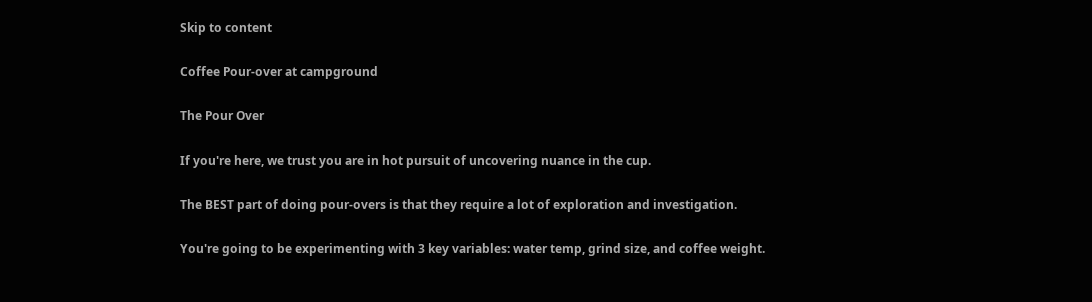Skip to content

Coffee Pour-over at campground

The Pour Over

If you're here, we trust you are in hot pursuit of uncovering nuance in the cup.

The BEST part of doing pour-overs is that they require a lot of exploration and investigation.

You're going to be experimenting with 3 key variables: water temp, grind size, and coffee weight.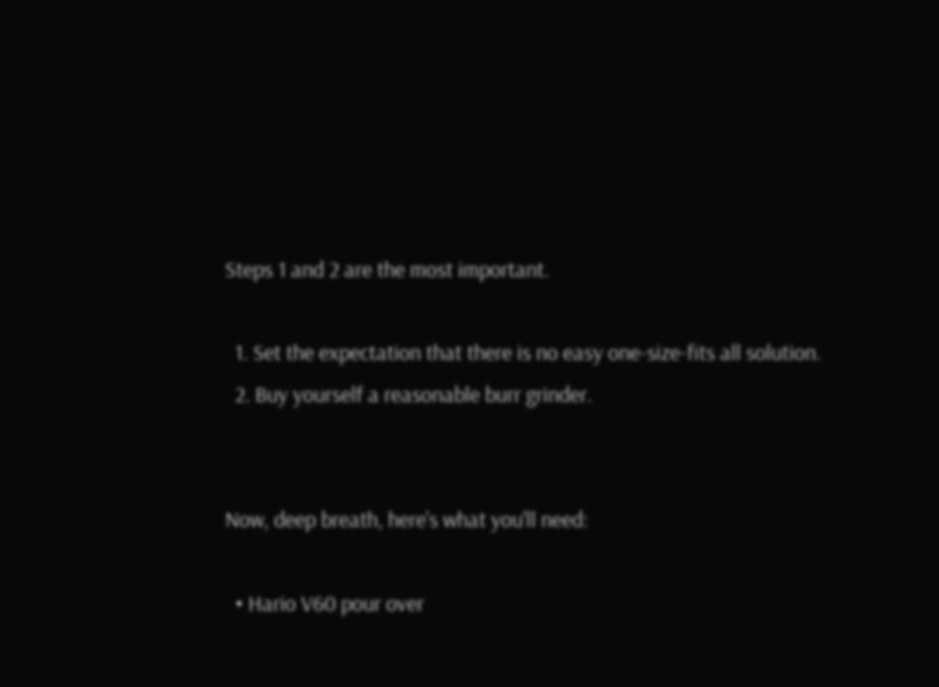Steps 1 and 2 are the most important.

  1. Set the expectation that there is no easy one-size-fits all solution.
  2. Buy yourself a reasonable burr grinder.


Now, deep breath, here's what you'll need:

  • Hario V60 pour over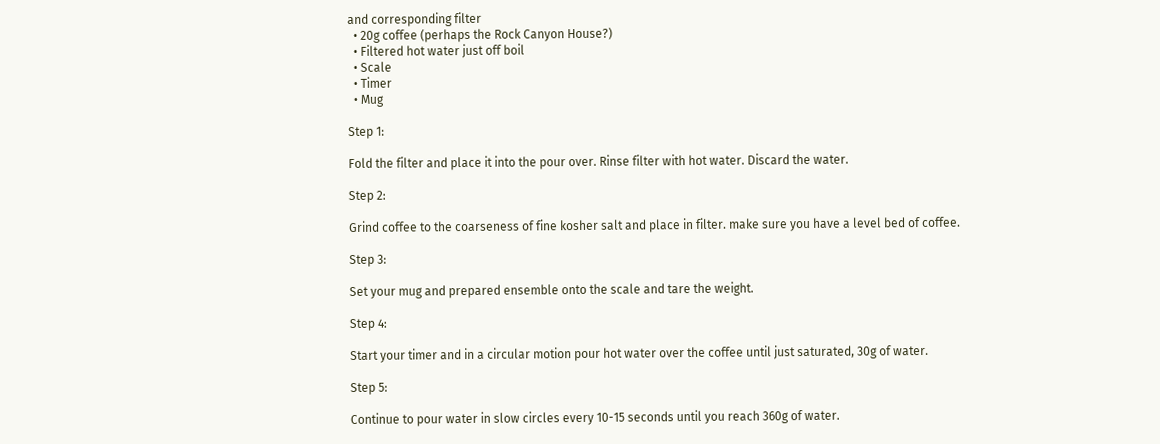and corresponding filter
  • 20g coffee (perhaps the Rock Canyon House?)
  • Filtered hot water just off boil
  • Scale
  • Timer
  • Mug

Step 1:

Fold the filter and place it into the pour over. Rinse filter with hot water. Discard the water.

Step 2:

Grind coffee to the coarseness of fine kosher salt and place in filter. make sure you have a level bed of coffee.

Step 3:

Set your mug and prepared ensemble onto the scale and tare the weight.

Step 4:

Start your timer and in a circular motion pour hot water over the coffee until just saturated, 30g of water.

Step 5:

Continue to pour water in slow circles every 10-15 seconds until you reach 360g of water.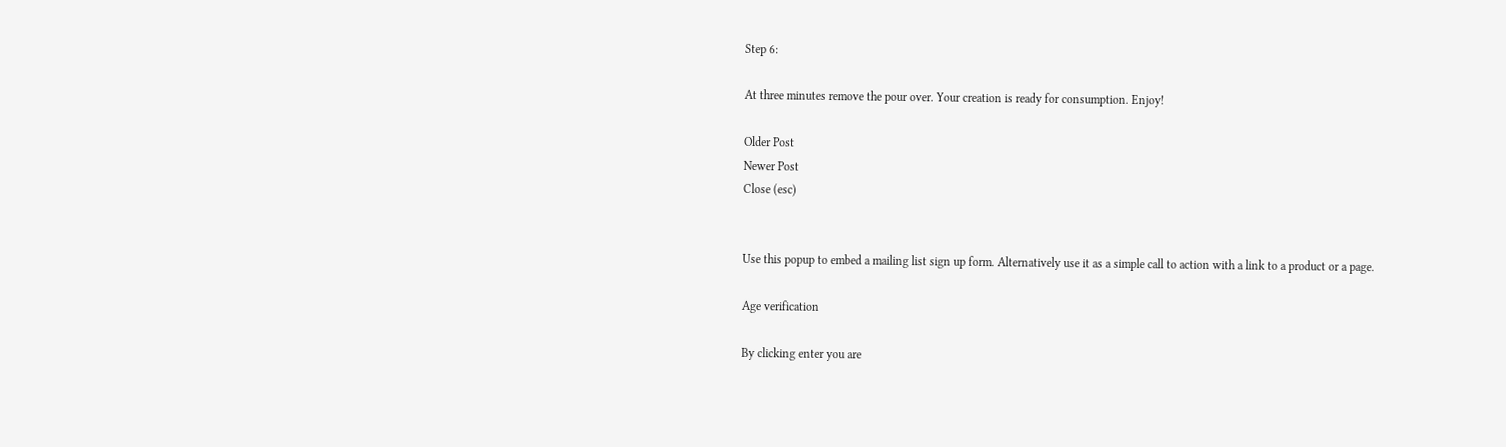Step 6:

At three minutes remove the pour over. Your creation is ready for consumption. Enjoy!

Older Post
Newer Post
Close (esc)


Use this popup to embed a mailing list sign up form. Alternatively use it as a simple call to action with a link to a product or a page.

Age verification

By clicking enter you are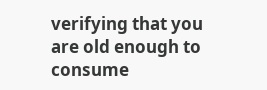verifying that you are old enough to consume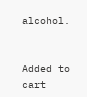alcohol.


Added to cart